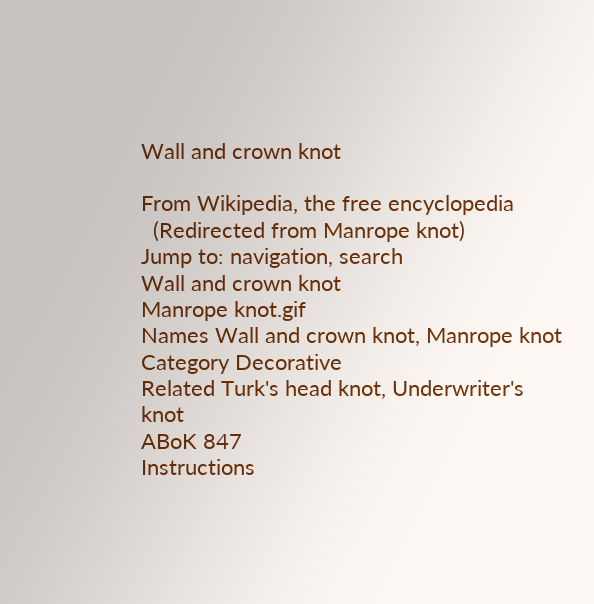Wall and crown knot

From Wikipedia, the free encyclopedia
  (Redirected from Manrope knot)
Jump to: navigation, search
Wall and crown knot
Manrope knot.gif
Names Wall and crown knot, Manrope knot
Category Decorative
Related Turk's head knot, Underwriter's knot
ABoK 847
Instructions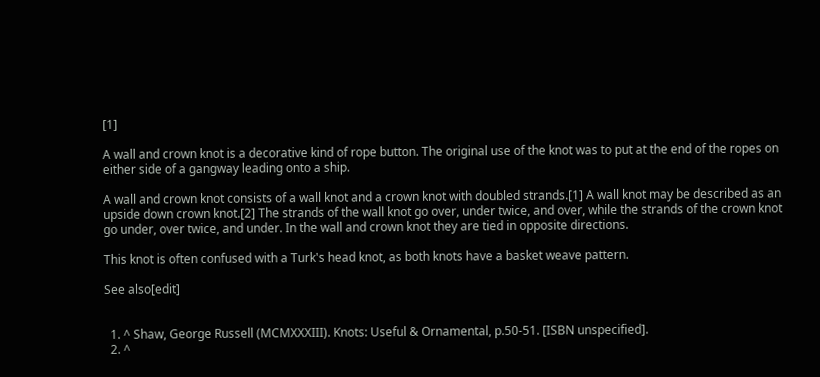[1]

A wall and crown knot is a decorative kind of rope button. The original use of the knot was to put at the end of the ropes on either side of a gangway leading onto a ship.

A wall and crown knot consists of a wall knot and a crown knot with doubled strands.[1] A wall knot may be described as an upside down crown knot.[2] The strands of the wall knot go over, under twice, and over, while the strands of the crown knot go under, over twice, and under. In the wall and crown knot they are tied in opposite directions.

This knot is often confused with a Turk's head knot, as both knots have a basket weave pattern.

See also[edit]


  1. ^ Shaw, George Russell (MCMXXXIII). Knots: Useful & Ornamental, p.50-51. [ISBN unspecified].
  2. ^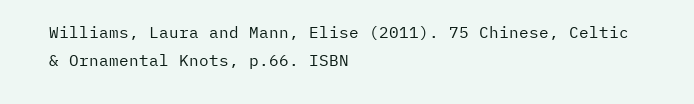Williams, Laura and Mann, Elise (2011). 75 Chinese, Celtic & Ornamental Knots, p.66. ISBN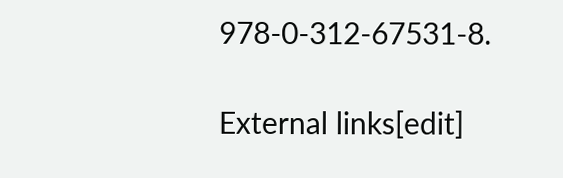978-0-312-67531-8.

External links[edit]